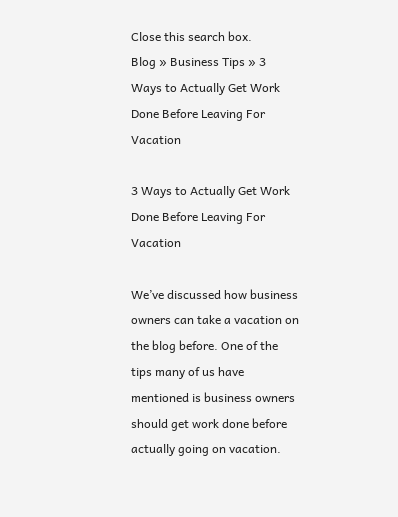Close this search box.
Blog » Business Tips » 3 Ways to Actually Get Work Done Before Leaving For Vacation

3 Ways to Actually Get Work Done Before Leaving For Vacation

We’ve discussed how business owners can take a vacation on the blog before. One of the tips many of us have mentioned is business owners should get work done before actually going on vacation.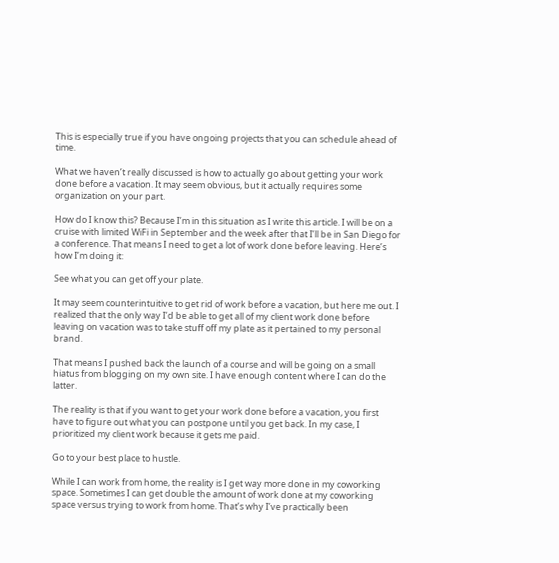This is especially true if you have ongoing projects that you can schedule ahead of time.

What we haven’t really discussed is how to actually go about getting your work done before a vacation. It may seem obvious, but it actually requires some organization on your part.

How do I know this? Because I’m in this situation as I write this article. I will be on a cruise with limited WiFi in September and the week after that I’ll be in San Diego for a conference. That means I need to get a lot of work done before leaving. Here’s how I’m doing it:

See what you can get off your plate.

It may seem counterintuitive to get rid of work before a vacation, but here me out. I realized that the only way I’d be able to get all of my client work done before leaving on vacation was to take stuff off my plate as it pertained to my personal brand.

That means I pushed back the launch of a course and will be going on a small hiatus from blogging on my own site. I have enough content where I can do the latter.

The reality is that if you want to get your work done before a vacation, you first have to figure out what you can postpone until you get back. In my case, I prioritized my client work because it gets me paid.

Go to your best place to hustle.

While I can work from home, the reality is I get way more done in my coworking space. Sometimes I can get double the amount of work done at my coworking space versus trying to work from home. That’s why I’ve practically been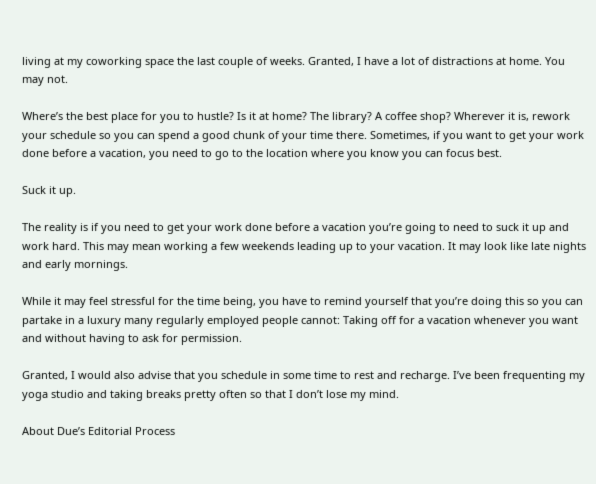living at my coworking space the last couple of weeks. Granted, I have a lot of distractions at home. You may not.

Where’s the best place for you to hustle? Is it at home? The library? A coffee shop? Wherever it is, rework your schedule so you can spend a good chunk of your time there. Sometimes, if you want to get your work done before a vacation, you need to go to the location where you know you can focus best.

Suck it up.

The reality is if you need to get your work done before a vacation you’re going to need to suck it up and work hard. This may mean working a few weekends leading up to your vacation. It may look like late nights and early mornings.

While it may feel stressful for the time being, you have to remind yourself that you’re doing this so you can partake in a luxury many regularly employed people cannot: Taking off for a vacation whenever you want and without having to ask for permission.

Granted, I would also advise that you schedule in some time to rest and recharge. I’ve been frequenting my yoga studio and taking breaks pretty often so that I don’t lose my mind.

About Due’s Editorial Process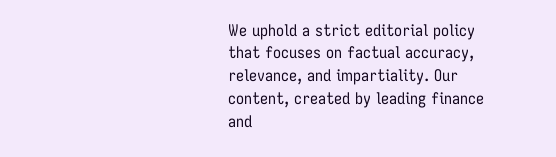We uphold a strict editorial policy that focuses on factual accuracy, relevance, and impartiality. Our content, created by leading finance and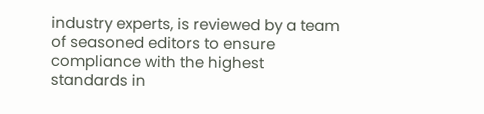industry experts, is reviewed by a team of seasoned editors to ensure compliance with the highest standards in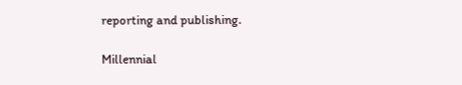reporting and publishing.

Millennial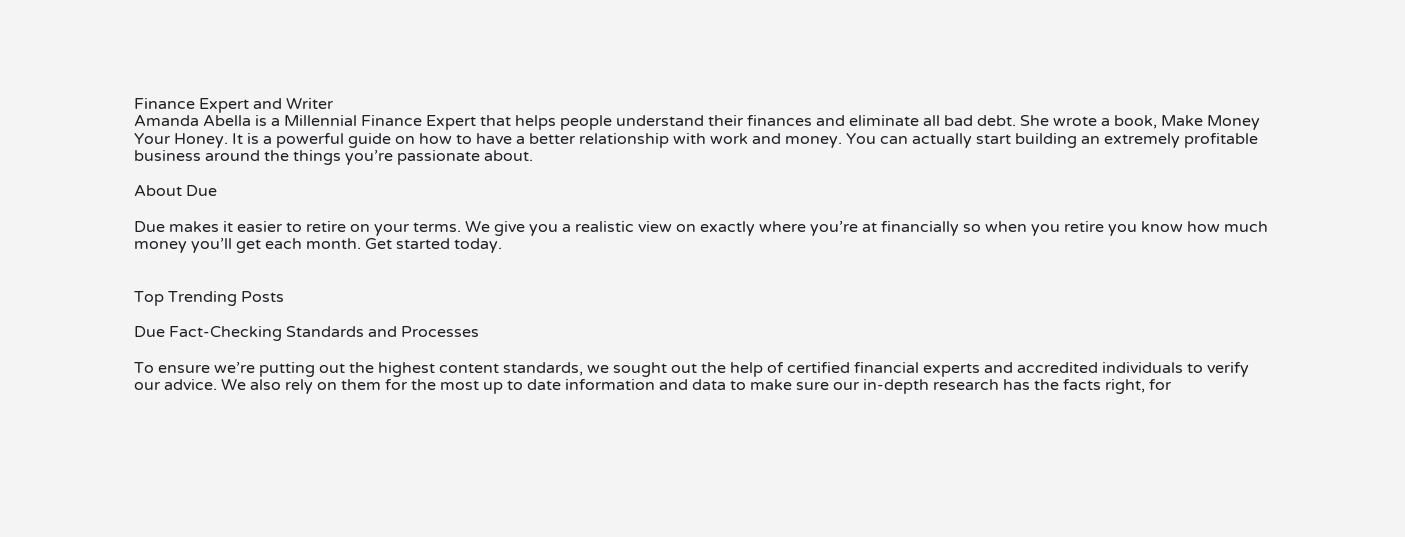Finance Expert and Writer
Amanda Abella is a Millennial Finance Expert that helps people understand their finances and eliminate all bad debt. She wrote a book, Make Money Your Honey. It is a powerful guide on how to have a better relationship with work and money. You can actually start building an extremely profitable business around the things you’re passionate about.

About Due

Due makes it easier to retire on your terms. We give you a realistic view on exactly where you’re at financially so when you retire you know how much money you’ll get each month. Get started today.


Top Trending Posts

Due Fact-Checking Standards and Processes

To ensure we’re putting out the highest content standards, we sought out the help of certified financial experts and accredited individuals to verify our advice. We also rely on them for the most up to date information and data to make sure our in-depth research has the facts right, for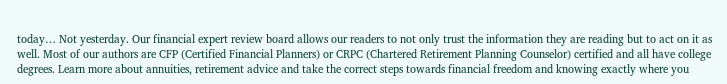today… Not yesterday. Our financial expert review board allows our readers to not only trust the information they are reading but to act on it as well. Most of our authors are CFP (Certified Financial Planners) or CRPC (Chartered Retirement Planning Counselor) certified and all have college degrees. Learn more about annuities, retirement advice and take the correct steps towards financial freedom and knowing exactly where you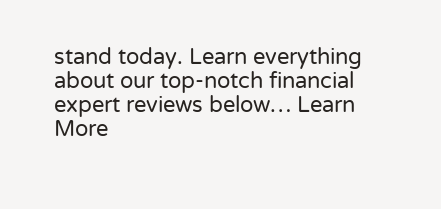stand today. Learn everything about our top-notch financial expert reviews below… Learn More